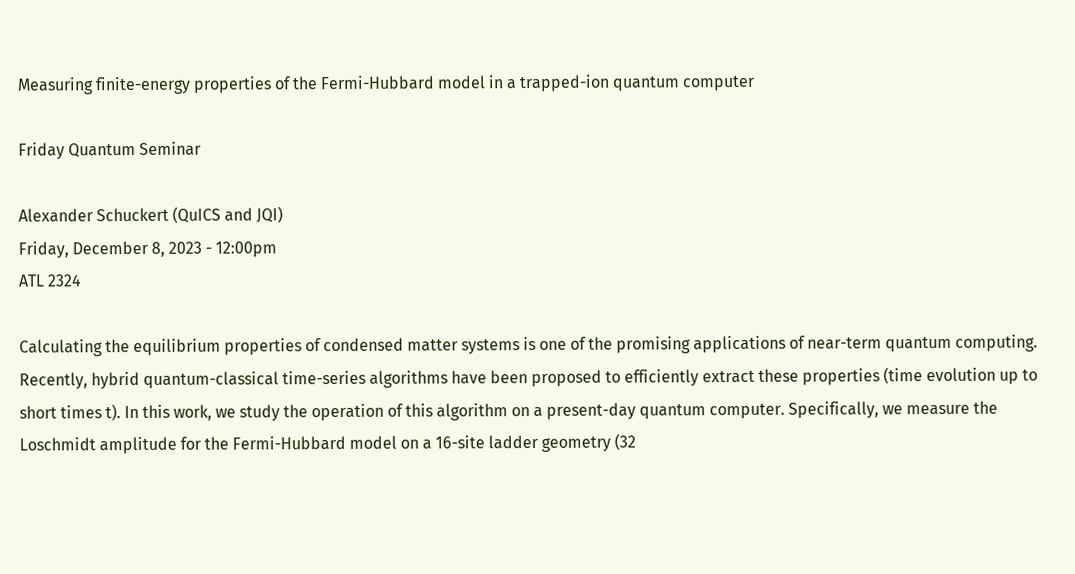Measuring finite-energy properties of the Fermi-Hubbard model in a trapped-ion quantum computer

Friday Quantum Seminar

Alexander Schuckert (QuICS and JQI)
Friday, December 8, 2023 - 12:00pm
ATL 2324

Calculating the equilibrium properties of condensed matter systems is one of the promising applications of near-term quantum computing. Recently, hybrid quantum-classical time-series algorithms have been proposed to efficiently extract these properties (time evolution up to short times t). In this work, we study the operation of this algorithm on a present-day quantum computer. Specifically, we measure the Loschmidt amplitude for the Fermi-Hubbard model on a 16-site ladder geometry (32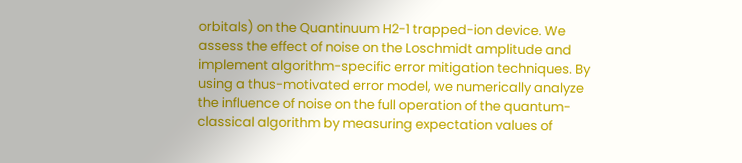orbitals) on the Quantinuum H2-1 trapped-ion device. We assess the effect of noise on the Loschmidt amplitude and implement algorithm-specific error mitigation techniques. By using a thus-motivated error model, we numerically analyze the influence of noise on the full operation of the quantum-classical algorithm by measuring expectation values of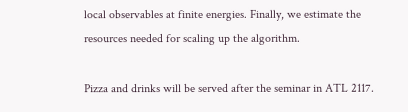local observables at finite energies. Finally, we estimate the resources needed for scaling up the algorithm.

Pizza and drinks will be served after the seminar in ATL 2117.